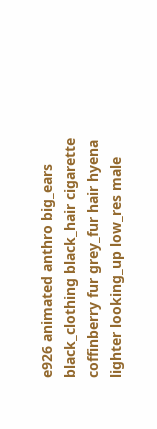e926 animated anthro big_ears black_clothing black_hair cigarette coffinberry fur grey_fur hair hyena lighter looking_up low_res male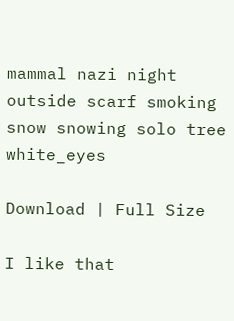mammal nazi night outside scarf smoking snow snowing solo tree white_eyes

Download | Full Size

I like that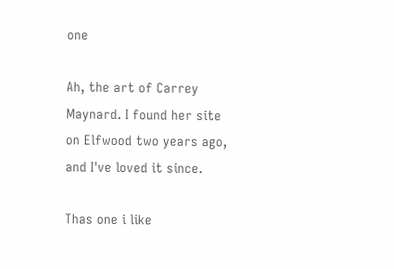one

Ah, the art of Carrey Maynard. I found her site on Elfwood two years ago, and I've loved it since.

Thas one i like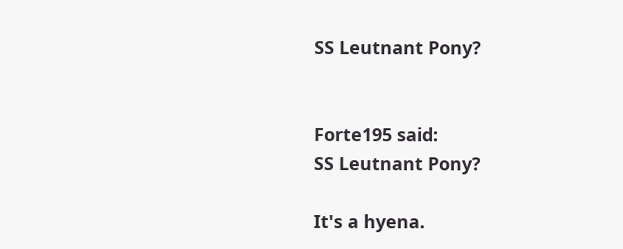SS Leutnant Pony?


Forte195 said:
SS Leutnant Pony?

It's a hyena.